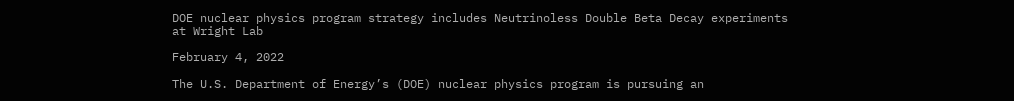DOE nuclear physics program strategy includes Neutrinoless Double Beta Decay experiments at Wright Lab

February 4, 2022

The U.S. Department of Energy’s (DOE) nuclear physics program is pursuing an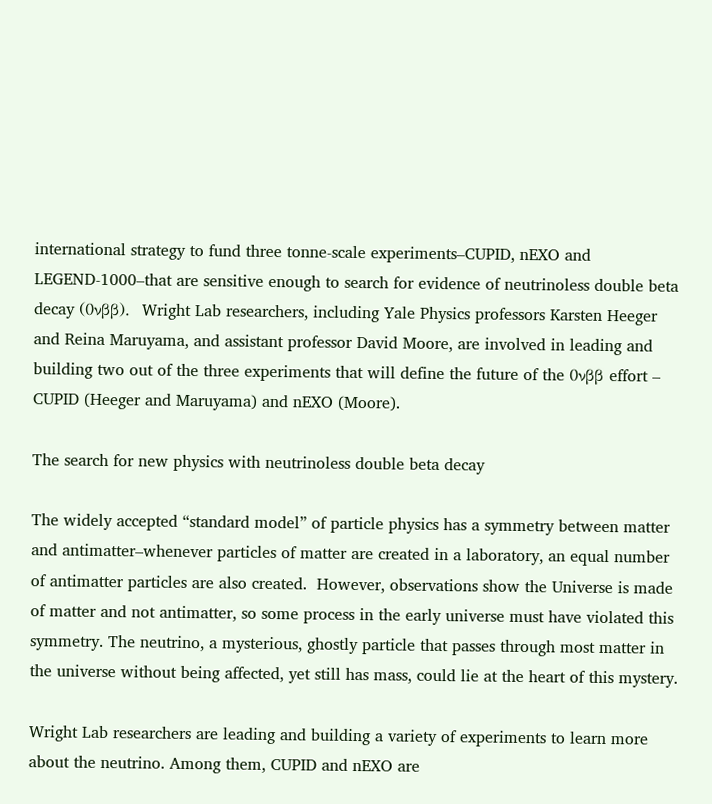international strategy to fund three tonne-scale experiments–CUPID, nEXO and LEGEND-1000–that are sensitive enough to search for evidence of neutrinoless double beta decay (0νββ).  Wright Lab researchers, including Yale Physics professors Karsten Heeger and Reina Maruyama, and assistant professor David Moore, are involved in leading and building two out of the three experiments that will define the future of the 0νββ effort – CUPID (Heeger and Maruyama) and nEXO (Moore).

The search for new physics with neutrinoless double beta decay

The widely accepted “standard model” of particle physics has a symmetry between matter and antimatter–whenever particles of matter are created in a laboratory, an equal number of antimatter particles are also created.  However, observations show the Universe is made of matter and not antimatter, so some process in the early universe must have violated this symmetry. The neutrino, a mysterious, ghostly particle that passes through most matter in the universe without being affected, yet still has mass, could lie at the heart of this mystery.

Wright Lab researchers are leading and building a variety of experiments to learn more about the neutrino. Among them, CUPID and nEXO are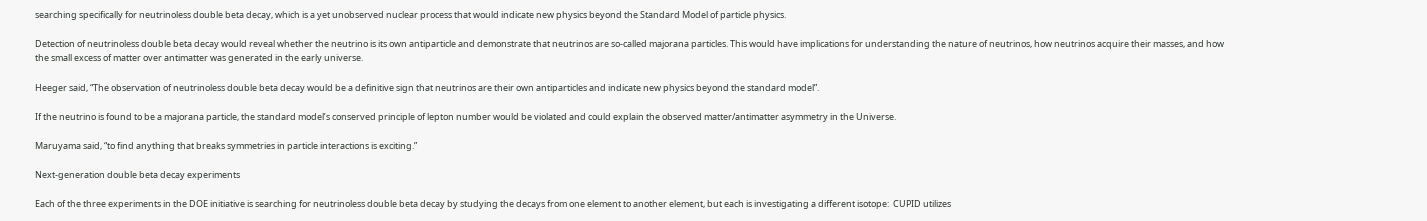searching specifically for neutrinoless double beta decay, which is a yet unobserved nuclear process that would indicate new physics beyond the Standard Model of particle physics.

Detection of neutrinoless double beta decay would reveal whether the neutrino is its own antiparticle and demonstrate that neutrinos are so-called majorana particles. This would have implications for understanding the nature of neutrinos, how neutrinos acquire their masses, and how the small excess of matter over antimatter was generated in the early universe.

Heeger said, “The observation of neutrinoless double beta decay would be a definitive sign that neutrinos are their own antiparticles and indicate new physics beyond the standard model”.

If the neutrino is found to be a majorana particle, the standard model’s conserved principle of lepton number would be violated and could explain the observed matter/antimatter asymmetry in the Universe.

Maruyama said, “to find anything that breaks symmetries in particle interactions is exciting.”

Next-generation double beta decay experiments

Each of the three experiments in the DOE initiative is searching for neutrinoless double beta decay by studying the decays from one element to another element, but each is investigating a different isotope:  CUPID utilizes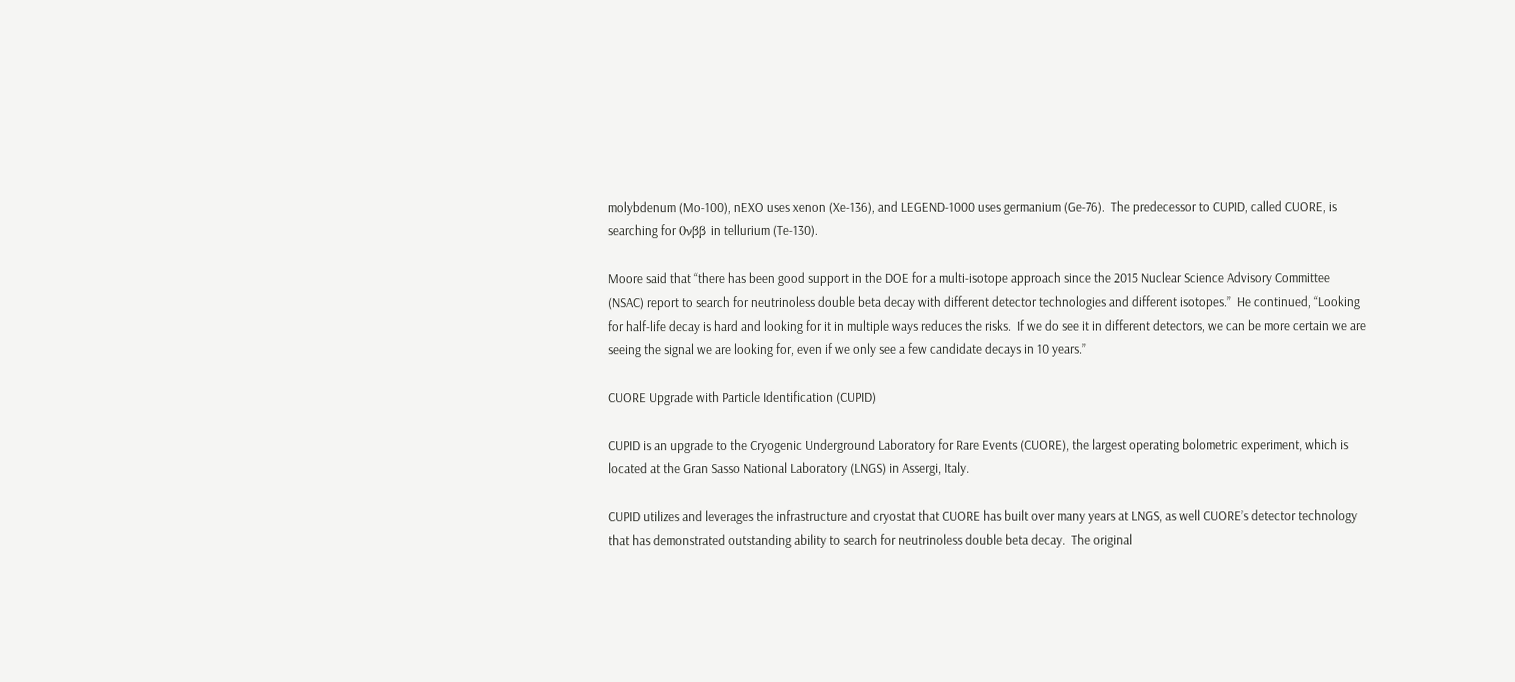molybdenum (Mo-100), nEXO uses xenon (Xe-136), and LEGEND-1000 uses germanium (Ge-76).  The predecessor to CUPID, called CUORE, is searching for 0νββ in tellurium (Te-130).

Moore said that “there has been good support in the DOE for a multi-isotope approach since the 2015 Nuclear Science Advisory Committee (NSAC) report to search for neutrinoless double beta decay with different detector technologies and different isotopes.”  He continued, “Looking for half-life decay is hard and looking for it in multiple ways reduces the risks.  If we do see it in different detectors, we can be more certain we are seeing the signal we are looking for, even if we only see a few candidate decays in 10 years.”

CUORE Upgrade with Particle Identification (CUPID)

CUPID is an upgrade to the Cryogenic Underground Laboratory for Rare Events (CUORE), the largest operating bolometric experiment, which is located at the Gran Sasso National Laboratory (LNGS) in Assergi, Italy.

CUPID utilizes and leverages the infrastructure and cryostat that CUORE has built over many years at LNGS, as well CUORE’s detector technology that has demonstrated outstanding ability to search for neutrinoless double beta decay.  The original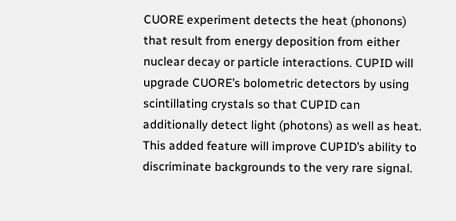CUORE experiment detects the heat (phonons) that result from energy deposition from either nuclear decay or particle interactions. CUPID will upgrade CUORE’s bolometric detectors by using scintillating crystals so that CUPID can additionally detect light (photons) as well as heat. This added feature will improve CUPID’s ability to discriminate backgrounds to the very rare signal.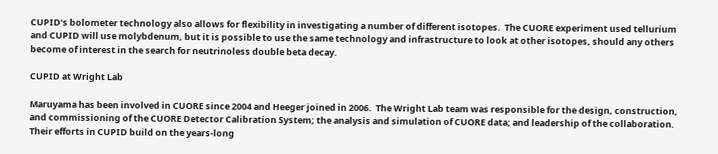CUPID’s bolometer technology also allows for flexibility in investigating a number of different isotopes.  The CUORE experiment used tellurium and CUPID will use molybdenum, but it is possible to use the same technology and infrastructure to look at other isotopes, should any others become of interest in the search for neutrinoless double beta decay.

CUPID at Wright Lab

Maruyama has been involved in CUORE since 2004 and Heeger joined in 2006.  The Wright Lab team was responsible for the design, construction, and commissioning of the CUORE Detector Calibration System; the analysis and simulation of CUORE data; and leadership of the collaboration.  Their efforts in CUPID build on the years-long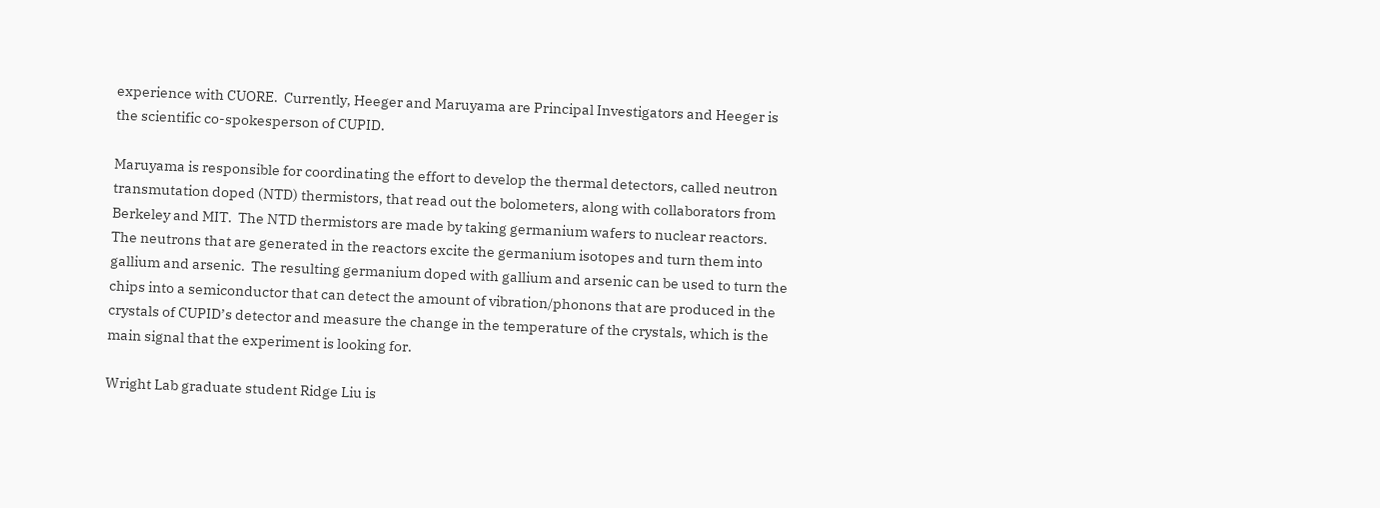experience with CUORE.  Currently, Heeger and Maruyama are Principal Investigators and Heeger is the scientific co-spokesperson of CUPID.

Maruyama is responsible for coordinating the effort to develop the thermal detectors, called neutron transmutation doped (NTD) thermistors, that read out the bolometers, along with collaborators from Berkeley and MIT.  The NTD thermistors are made by taking germanium wafers to nuclear reactors.  The neutrons that are generated in the reactors excite the germanium isotopes and turn them into gallium and arsenic.  The resulting germanium doped with gallium and arsenic can be used to turn the chips into a semiconductor that can detect the amount of vibration/phonons that are produced in the crystals of CUPID’s detector and measure the change in the temperature of the crystals, which is the main signal that the experiment is looking for.

Wright Lab graduate student Ridge Liu is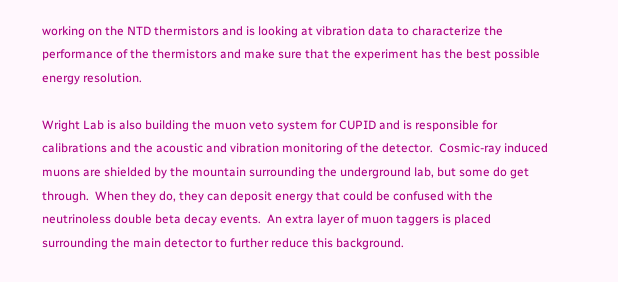working on the NTD thermistors and is looking at vibration data to characterize the performance of the thermistors and make sure that the experiment has the best possible energy resolution.

Wright Lab is also building the muon veto system for CUPID and is responsible for calibrations and the acoustic and vibration monitoring of the detector.  Cosmic-ray induced muons are shielded by the mountain surrounding the underground lab, but some do get through.  When they do, they can deposit energy that could be confused with the neutrinoless double beta decay events.  An extra layer of muon taggers is placed surrounding the main detector to further reduce this background.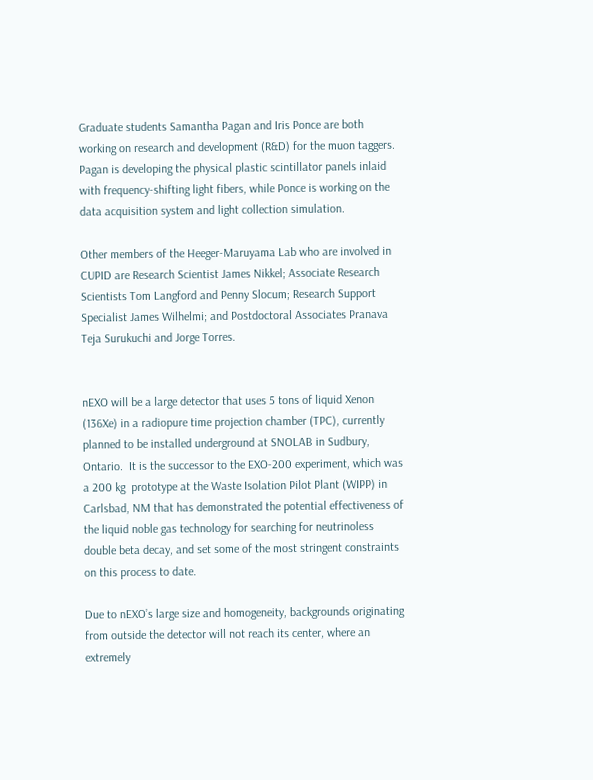Graduate students Samantha Pagan and Iris Ponce are both working on research and development (R&D) for the muon taggers.  Pagan is developing the physical plastic scintillator panels inlaid with frequency-shifting light fibers, while Ponce is working on the data acquisition system and light collection simulation.

Other members of the Heeger-Maruyama Lab who are involved in CUPID are Research Scientist James Nikkel; Associate Research Scientists Tom Langford and Penny Slocum; Research Support Specialist James Wilhelmi; and Postdoctoral Associates Pranava Teja Surukuchi and Jorge Torres.


nEXO will be a large detector that uses 5 tons of liquid Xenon (136Xe) in a radiopure time projection chamber (TPC), currently planned to be installed underground at SNOLAB in Sudbury, Ontario.  It is the successor to the EXO-200 experiment, which was a 200 kg  prototype at the Waste Isolation Pilot Plant (WIPP) in Carlsbad, NM that has demonstrated the potential effectiveness of the liquid noble gas technology for searching for neutrinoless double beta decay, and set some of the most stringent constraints on this process to date.

Due to nEXO’s large size and homogeneity, backgrounds originating from outside the detector will not reach its center, where an extremely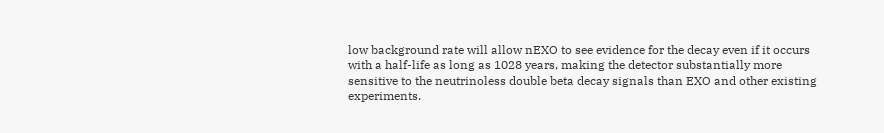low background rate will allow nEXO to see evidence for the decay even if it occurs with a half-life as long as 1028 years, making the detector substantially more sensitive to the neutrinoless double beta decay signals than EXO and other existing experiments.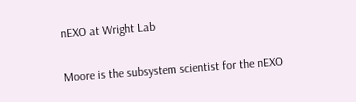nEXO at Wright Lab

Moore is the subsystem scientist for the nEXO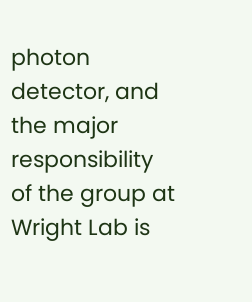photon detector, and the major responsibility of the group at Wright Lab is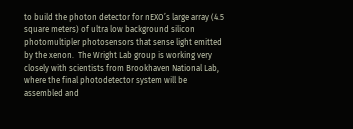to build the photon detector for nEXO’s large array (4.5 square meters) of ultra low background silicon photomultipler photosensors that sense light emitted by the xenon.  The Wright Lab group is working very closely with scientists from Brookhaven National Lab, where the final photodetector system will be assembled and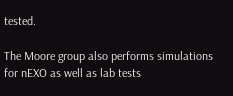tested.

The Moore group also performs simulations for nEXO as well as lab tests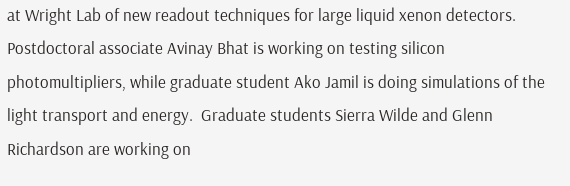at Wright Lab of new readout techniques for large liquid xenon detectors. Postdoctoral associate Avinay Bhat is working on testing silicon photomultipliers, while graduate student Ako Jamil is doing simulations of the light transport and energy.  Graduate students Sierra Wilde and Glenn Richardson are working on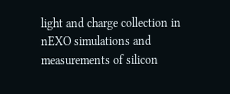light and charge collection in nEXO simulations and measurements of silicon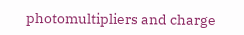photomultipliers and charge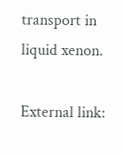transport in liquid xenon.

External link: